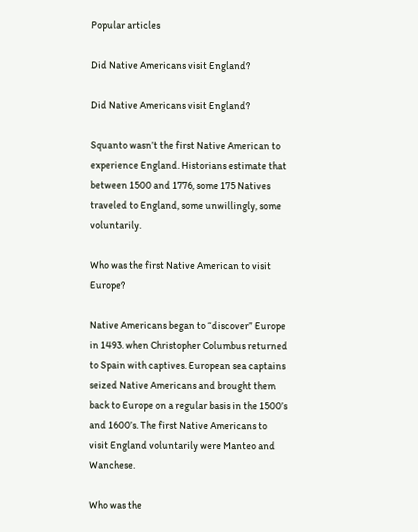Popular articles

Did Native Americans visit England?

Did Native Americans visit England?

Squanto wasn’t the first Native American to experience England. Historians estimate that between 1500 and 1776, some 175 Natives traveled to England, some unwillingly, some voluntarily.

Who was the first Native American to visit Europe?

Native Americans began to “discover” Europe in 1493. when Christopher Columbus returned to Spain with captives. European sea captains seized Native Americans and brought them back to Europe on a regular basis in the 1500’s and 1600’s. The first Native Americans to visit England voluntarily were Manteo and Wanchese.

Who was the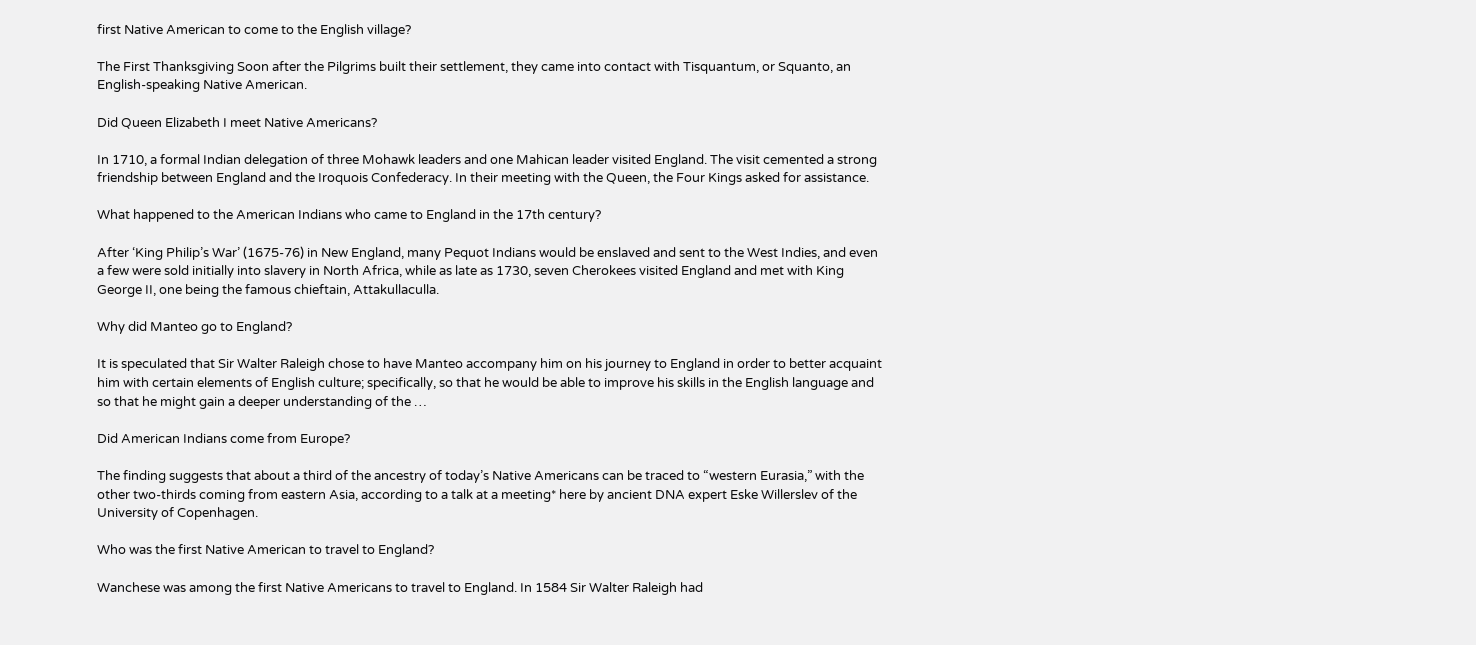first Native American to come to the English village?

The First Thanksgiving Soon after the Pilgrims built their settlement, they came into contact with Tisquantum, or Squanto, an English-speaking Native American.

Did Queen Elizabeth I meet Native Americans?

In 1710, a formal Indian delegation of three Mohawk leaders and one Mahican leader visited England. The visit cemented a strong friendship between England and the Iroquois Confederacy. In their meeting with the Queen, the Four Kings asked for assistance.

What happened to the American Indians who came to England in the 17th century?

After ‘King Philip’s War’ (1675-76) in New England, many Pequot Indians would be enslaved and sent to the West Indies, and even a few were sold initially into slavery in North Africa, while as late as 1730, seven Cherokees visited England and met with King George II, one being the famous chieftain, Attakullaculla.

Why did Manteo go to England?

It is speculated that Sir Walter Raleigh chose to have Manteo accompany him on his journey to England in order to better acquaint him with certain elements of English culture; specifically, so that he would be able to improve his skills in the English language and so that he might gain a deeper understanding of the …

Did American Indians come from Europe?

The finding suggests that about a third of the ancestry of today’s Native Americans can be traced to “western Eurasia,” with the other two-thirds coming from eastern Asia, according to a talk at a meeting* here by ancient DNA expert Eske Willerslev of the University of Copenhagen.

Who was the first Native American to travel to England?

Wanchese was among the first Native Americans to travel to England. In 1584 Sir Walter Raleigh had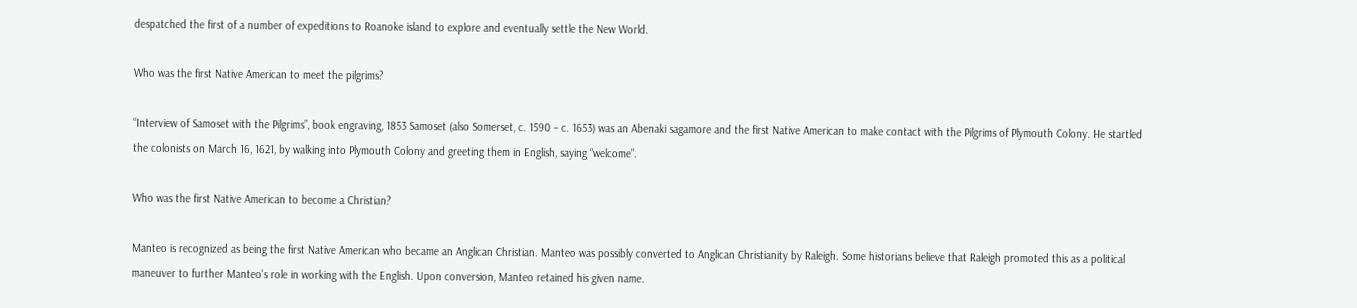despatched the first of a number of expeditions to Roanoke island to explore and eventually settle the New World.

Who was the first Native American to meet the pilgrims?

“Interview of Samoset with the Pilgrims”, book engraving, 1853 Samoset (also Somerset, c. 1590 – c. 1653) was an Abenaki sagamore and the first Native American to make contact with the Pilgrims of Plymouth Colony. He startled the colonists on March 16, 1621, by walking into Plymouth Colony and greeting them in English, saying “welcome”.

Who was the first Native American to become a Christian?

Manteo is recognized as being the first Native American who became an Anglican Christian. Manteo was possibly converted to Anglican Christianity by Raleigh. Some historians believe that Raleigh promoted this as a political maneuver to further Manteo’s role in working with the English. Upon conversion, Manteo retained his given name.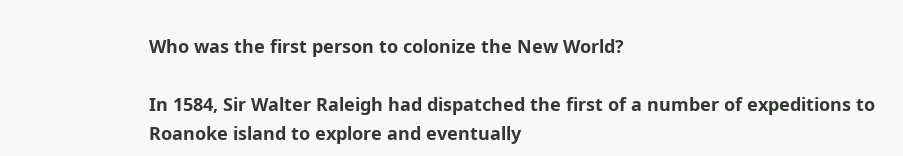Who was the first person to colonize the New World?

In 1584, Sir Walter Raleigh had dispatched the first of a number of expeditions to Roanoke island to explore and eventually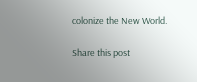colonize the New World.

Share this post